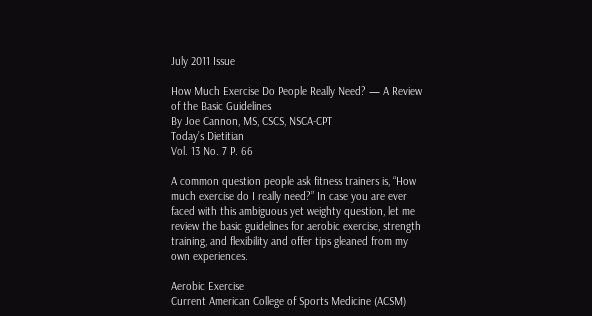July 2011 Issue

How Much Exercise Do People Really Need? — A Review of the Basic Guidelines
By Joe Cannon, MS, CSCS, NSCA-CPT
Today’s Dietitian
Vol. 13 No. 7 P. 66

A common question people ask fitness trainers is, “How much exercise do I really need?” In case you are ever faced with this ambiguous yet weighty question, let me review the basic guidelines for aerobic exercise, strength training, and flexibility and offer tips gleaned from my own experiences.

Aerobic Exercise
Current American College of Sports Medicine (ACSM)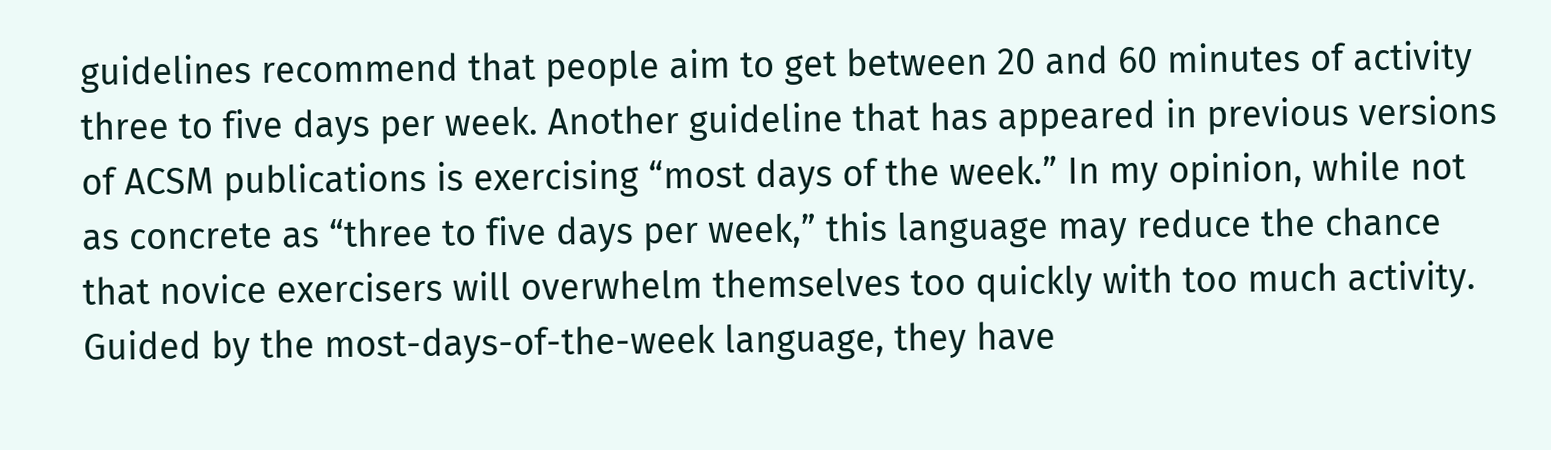guidelines recommend that people aim to get between 20 and 60 minutes of activity three to five days per week. Another guideline that has appeared in previous versions of ACSM publications is exercising “most days of the week.” In my opinion, while not as concrete as “three to five days per week,” this language may reduce the chance that novice exercisers will overwhelm themselves too quickly with too much activity. Guided by the most-days-of-the-week language, they have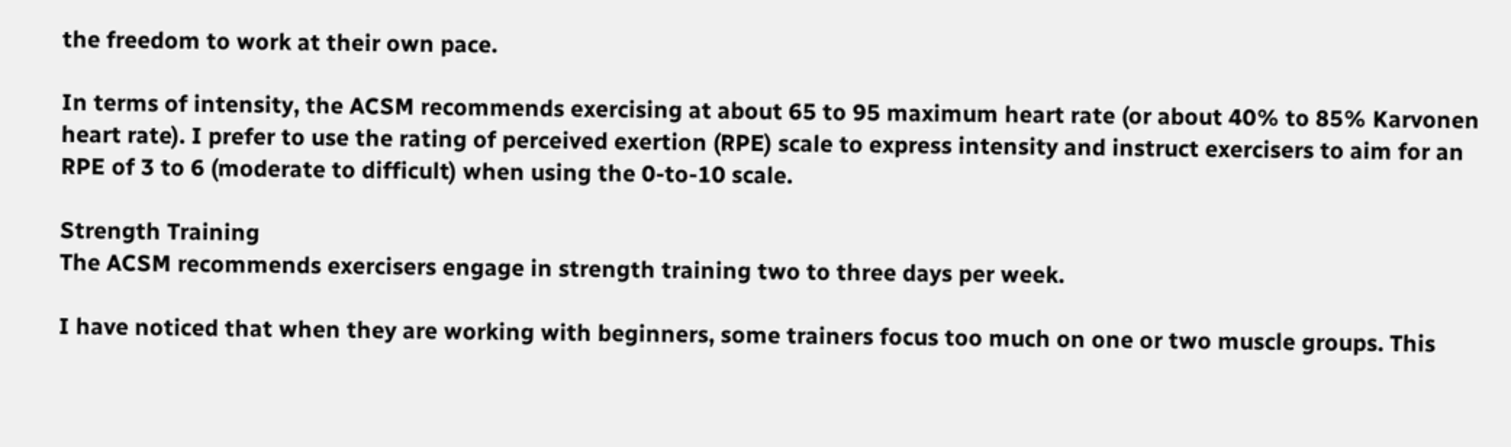the freedom to work at their own pace.

In terms of intensity, the ACSM recommends exercising at about 65 to 95 maximum heart rate (or about 40% to 85% Karvonen heart rate). I prefer to use the rating of perceived exertion (RPE) scale to express intensity and instruct exercisers to aim for an RPE of 3 to 6 (moderate to difficult) when using the 0-to-10 scale.

Strength Training
The ACSM recommends exercisers engage in strength training two to three days per week.

I have noticed that when they are working with beginners, some trainers focus too much on one or two muscle groups. This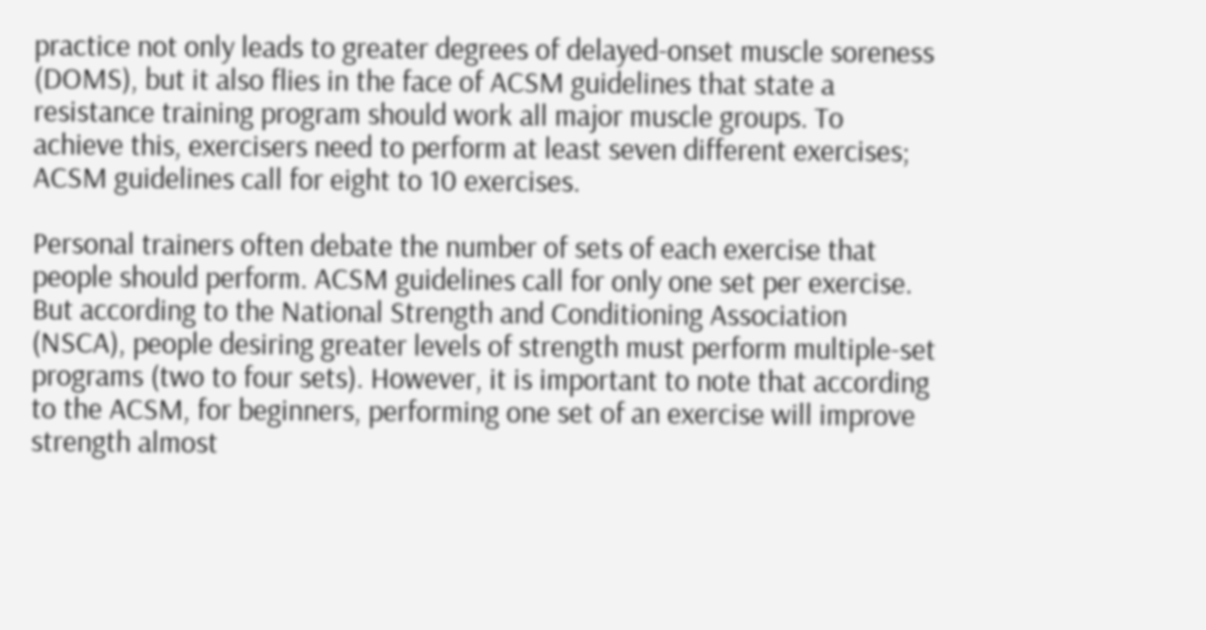practice not only leads to greater degrees of delayed-onset muscle soreness (DOMS), but it also flies in the face of ACSM guidelines that state a resistance training program should work all major muscle groups. To achieve this, exercisers need to perform at least seven different exercises; ACSM guidelines call for eight to 10 exercises.

Personal trainers often debate the number of sets of each exercise that people should perform. ACSM guidelines call for only one set per exercise. But according to the National Strength and Conditioning Association (NSCA), people desiring greater levels of strength must perform multiple-set programs (two to four sets). However, it is important to note that according to the ACSM, for beginners, performing one set of an exercise will improve strength almost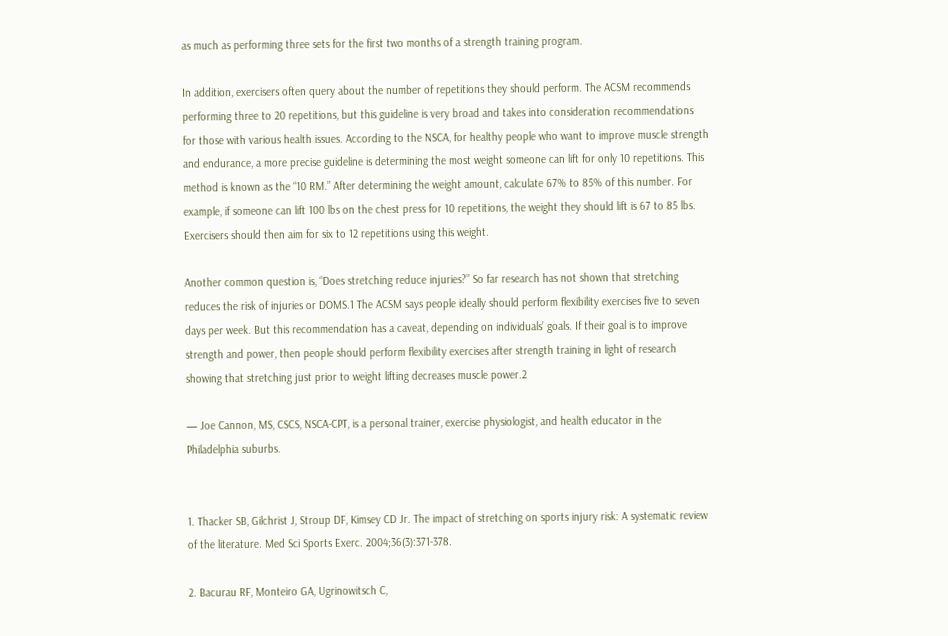as much as performing three sets for the first two months of a strength training program.

In addition, exercisers often query about the number of repetitions they should perform. The ACSM recommends performing three to 20 repetitions, but this guideline is very broad and takes into consideration recommendations for those with various health issues. According to the NSCA, for healthy people who want to improve muscle strength and endurance, a more precise guideline is determining the most weight someone can lift for only 10 repetitions. This method is known as the “10 RM.” After determining the weight amount, calculate 67% to 85% of this number. For example, if someone can lift 100 lbs on the chest press for 10 repetitions, the weight they should lift is 67 to 85 lbs. Exercisers should then aim for six to 12 repetitions using this weight.

Another common question is, “Does stretching reduce injuries?” So far research has not shown that stretching reduces the risk of injuries or DOMS.1 The ACSM says people ideally should perform flexibility exercises five to seven days per week. But this recommendation has a caveat, depending on individuals’ goals. If their goal is to improve strength and power, then people should perform flexibility exercises after strength training in light of research showing that stretching just prior to weight lifting decreases muscle power.2

— Joe Cannon, MS, CSCS, NSCA-CPT, is a personal trainer, exercise physiologist, and health educator in the Philadelphia suburbs.


1. Thacker SB, Gilchrist J, Stroup DF, Kimsey CD Jr. The impact of stretching on sports injury risk: A systematic review of the literature. Med Sci Sports Exerc. 2004;36(3):371-378.

2. Bacurau RF, Monteiro GA, Ugrinowitsch C,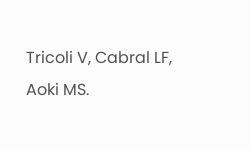Tricoli V, Cabral LF, Aoki MS.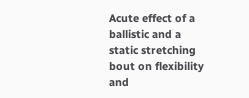Acute effect of a ballistic and a static stretching bout on flexibility and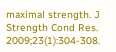maximal strength. J Strength Cond Res. 2009;23(1):304-308.